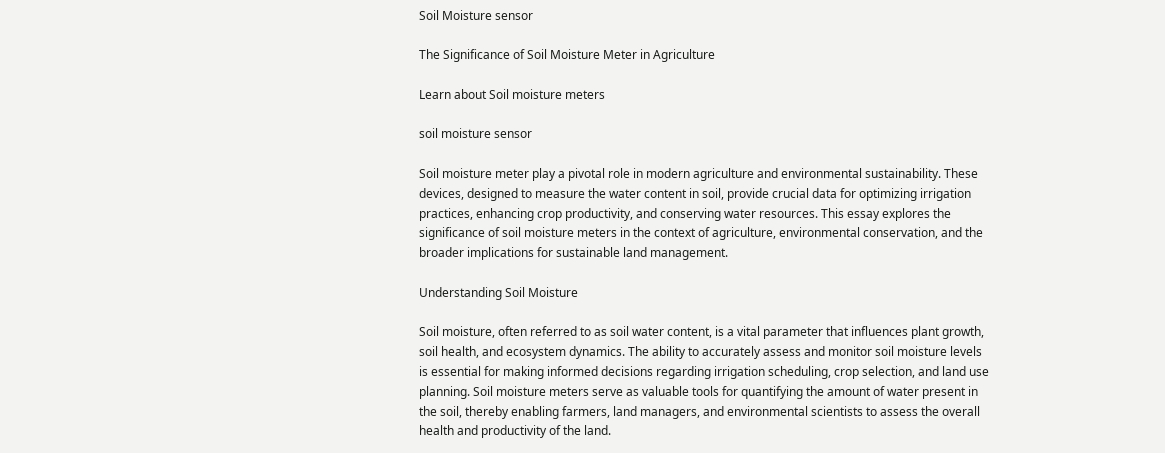Soil Moisture sensor

The Significance of Soil Moisture Meter in Agriculture

Learn about Soil moisture meters

soil moisture sensor

Soil moisture meter play a pivotal role in modern agriculture and environmental sustainability. These devices, designed to measure the water content in soil, provide crucial data for optimizing irrigation practices, enhancing crop productivity, and conserving water resources. This essay explores the significance of soil moisture meters in the context of agriculture, environmental conservation, and the broader implications for sustainable land management.

Understanding Soil Moisture

Soil moisture, often referred to as soil water content, is a vital parameter that influences plant growth, soil health, and ecosystem dynamics. The ability to accurately assess and monitor soil moisture levels is essential for making informed decisions regarding irrigation scheduling, crop selection, and land use planning. Soil moisture meters serve as valuable tools for quantifying the amount of water present in the soil, thereby enabling farmers, land managers, and environmental scientists to assess the overall health and productivity of the land.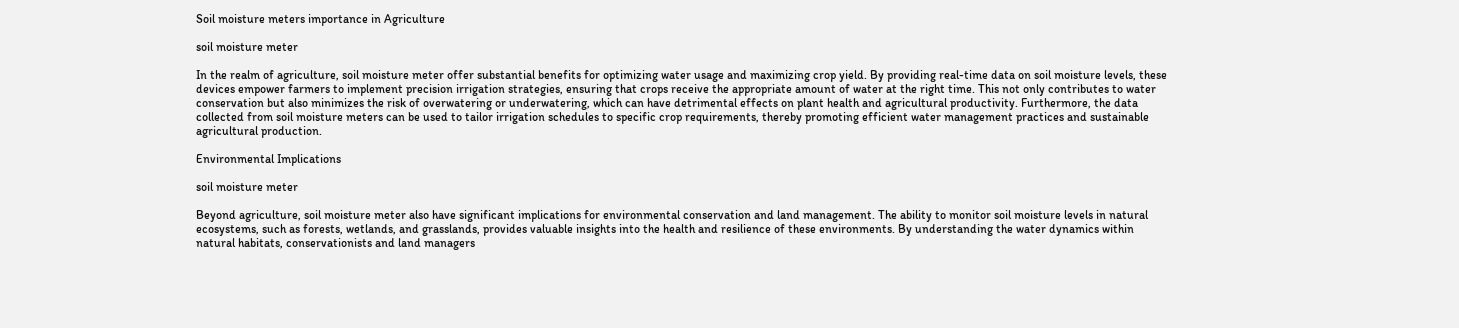Soil moisture meters importance in Agriculture

soil moisture meter

In the realm of agriculture, soil moisture meter offer substantial benefits for optimizing water usage and maximizing crop yield. By providing real-time data on soil moisture levels, these devices empower farmers to implement precision irrigation strategies, ensuring that crops receive the appropriate amount of water at the right time. This not only contributes to water conservation but also minimizes the risk of overwatering or underwatering, which can have detrimental effects on plant health and agricultural productivity. Furthermore, the data collected from soil moisture meters can be used to tailor irrigation schedules to specific crop requirements, thereby promoting efficient water management practices and sustainable agricultural production.

Environmental Implications

soil moisture meter

Beyond agriculture, soil moisture meter also have significant implications for environmental conservation and land management. The ability to monitor soil moisture levels in natural ecosystems, such as forests, wetlands, and grasslands, provides valuable insights into the health and resilience of these environments. By understanding the water dynamics within natural habitats, conservationists and land managers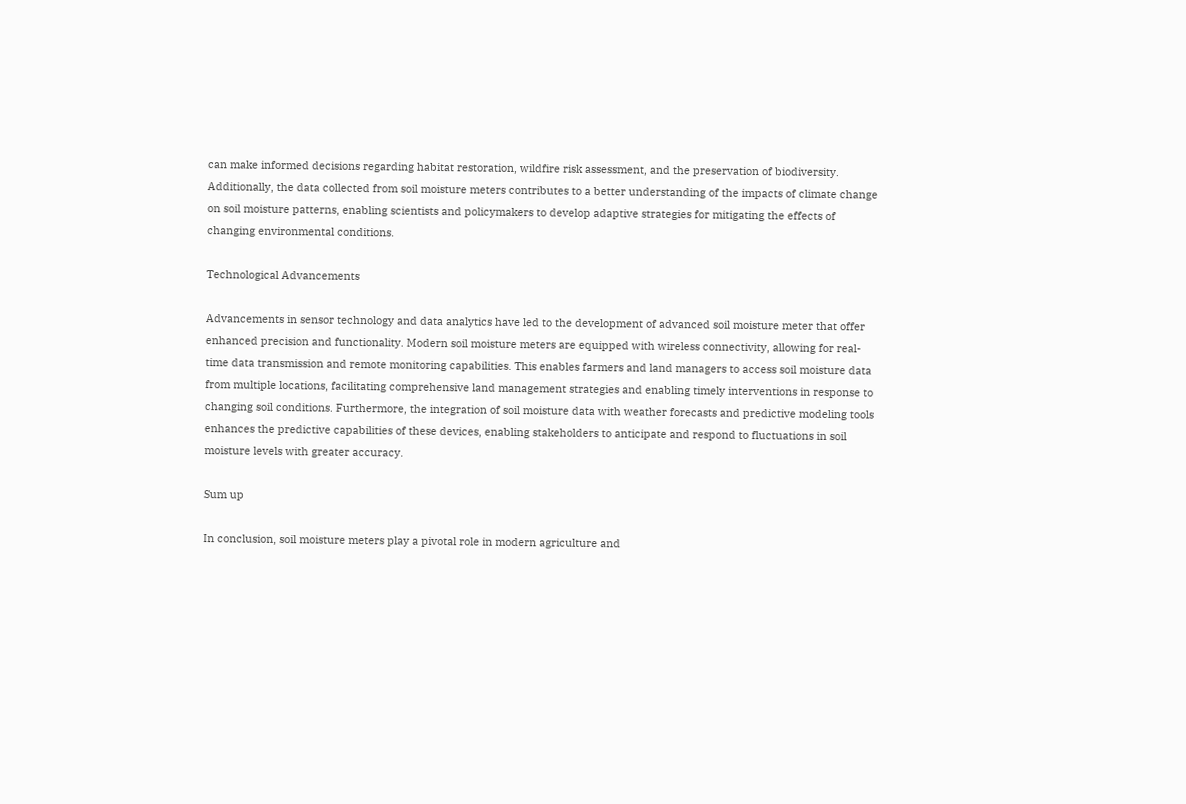can make informed decisions regarding habitat restoration, wildfire risk assessment, and the preservation of biodiversity. Additionally, the data collected from soil moisture meters contributes to a better understanding of the impacts of climate change on soil moisture patterns, enabling scientists and policymakers to develop adaptive strategies for mitigating the effects of changing environmental conditions.

Technological Advancements

Advancements in sensor technology and data analytics have led to the development of advanced soil moisture meter that offer enhanced precision and functionality. Modern soil moisture meters are equipped with wireless connectivity, allowing for real-time data transmission and remote monitoring capabilities. This enables farmers and land managers to access soil moisture data from multiple locations, facilitating comprehensive land management strategies and enabling timely interventions in response to changing soil conditions. Furthermore, the integration of soil moisture data with weather forecasts and predictive modeling tools enhances the predictive capabilities of these devices, enabling stakeholders to anticipate and respond to fluctuations in soil moisture levels with greater accuracy.

Sum up

In conclusion, soil moisture meters play a pivotal role in modern agriculture and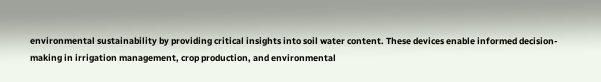environmental sustainability by providing critical insights into soil water content. These devices enable informed decision-making in irrigation management, crop production, and environmental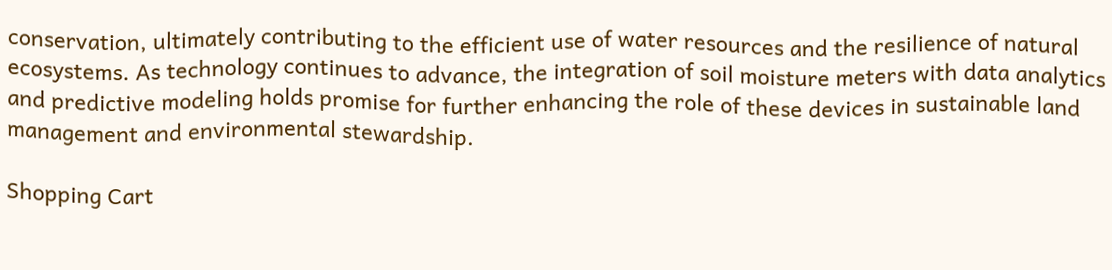conservation, ultimately contributing to the efficient use of water resources and the resilience of natural ecosystems. As technology continues to advance, the integration of soil moisture meters with data analytics and predictive modeling holds promise for further enhancing the role of these devices in sustainable land management and environmental stewardship.

Shopping Cart